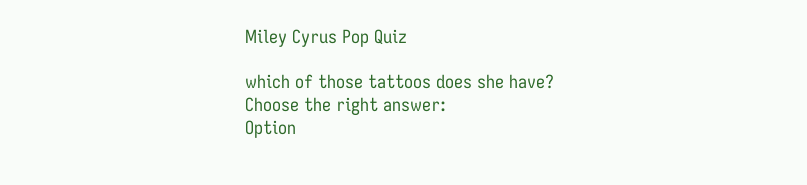Miley Cyrus Pop Quiz

which of those tattoos does she have?
Choose the right answer:
Option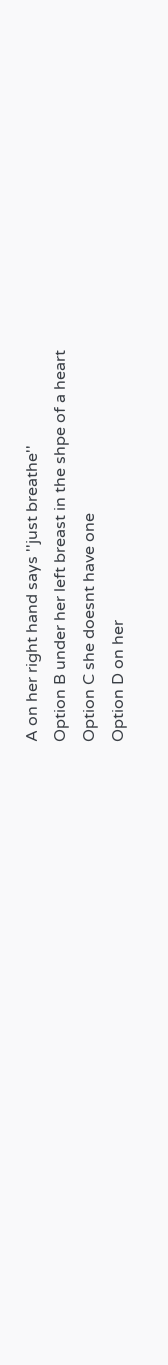A on her right hand says ''just breathe''
Option B under her left breast in the shpe of a heart
Option C she doesnt have one
Option D on her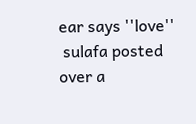ear says ''love''
 sulafa posted over a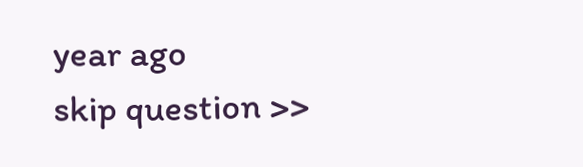year ago
skip question >>